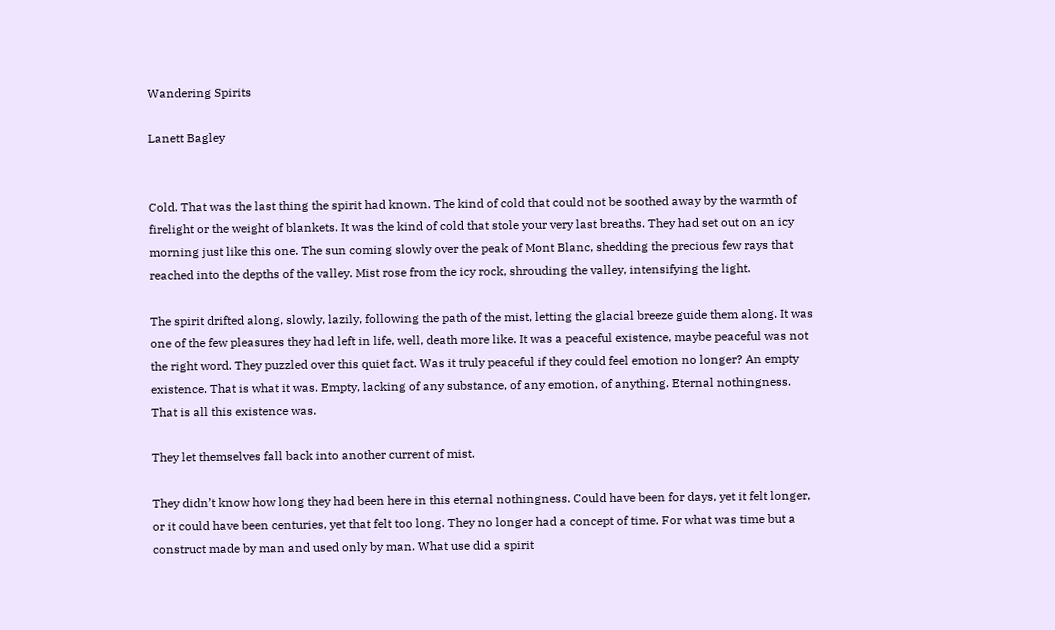Wandering Spirits

Lanett Bagley


Cold. That was the last thing the spirit had known. The kind of cold that could not be soothed away by the warmth of firelight or the weight of blankets. It was the kind of cold that stole your very last breaths. They had set out on an icy morning just like this one. The sun coming slowly over the peak of Mont Blanc, shedding the precious few rays that reached into the depths of the valley. Mist rose from the icy rock, shrouding the valley, intensifying the light.

The spirit drifted along, slowly, lazily, following the path of the mist, letting the glacial breeze guide them along. It was one of the few pleasures they had left in life, well, death more like. It was a peaceful existence, maybe peaceful was not the right word. They puzzled over this quiet fact. Was it truly peaceful if they could feel emotion no longer? An empty existence. That is what it was. Empty, lacking of any substance, of any emotion, of anything. Eternal nothingness. That is all this existence was.

They let themselves fall back into another current of mist.

They didn’t know how long they had been here in this eternal nothingness. Could have been for days, yet it felt longer, or it could have been centuries, yet that felt too long. They no longer had a concept of time. For what was time but a construct made by man and used only by man. What use did a spirit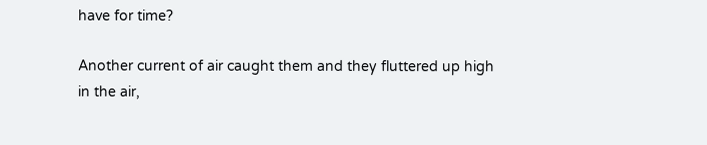have for time?

Another current of air caught them and they fluttered up high in the air,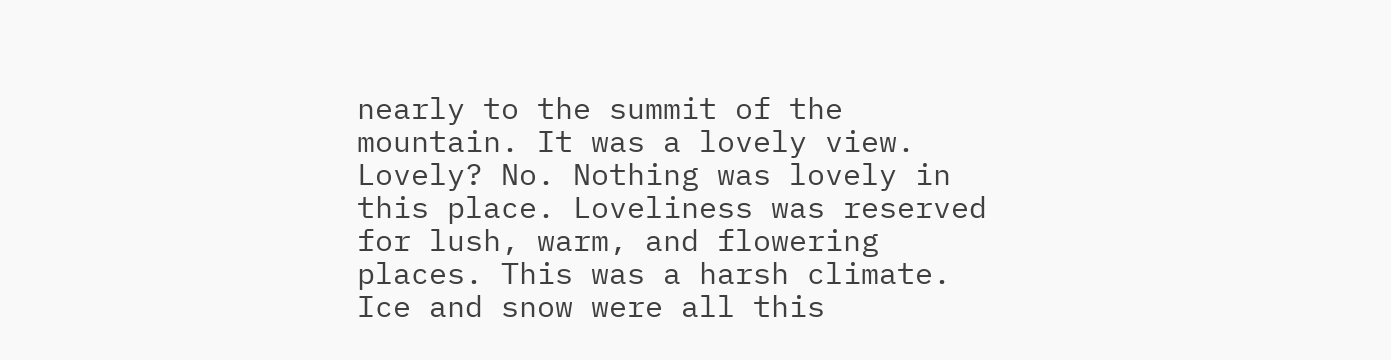nearly to the summit of the mountain. It was a lovely view. Lovely? No. Nothing was lovely in this place. Loveliness was reserved for lush, warm, and flowering places. This was a harsh climate. Ice and snow were all this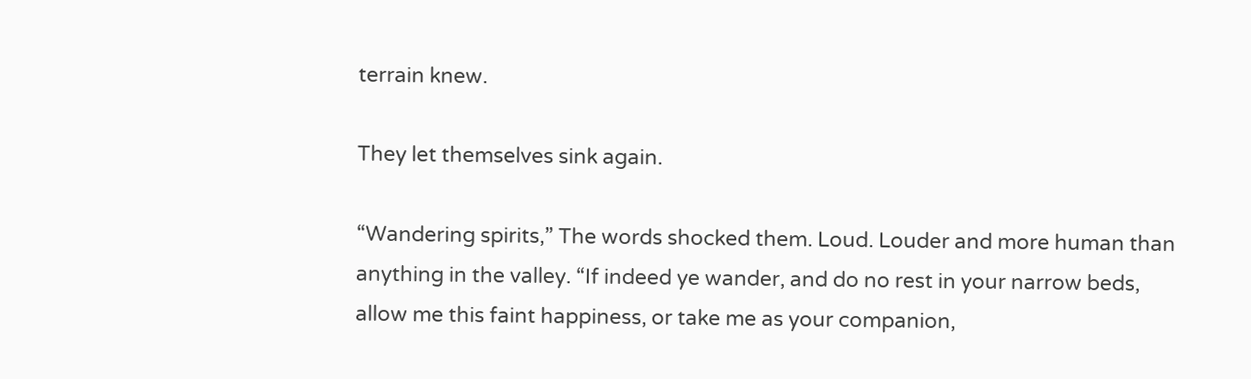terrain knew.

They let themselves sink again.

“Wandering spirits,” The words shocked them. Loud. Louder and more human than anything in the valley. “If indeed ye wander, and do no rest in your narrow beds, allow me this faint happiness, or take me as your companion,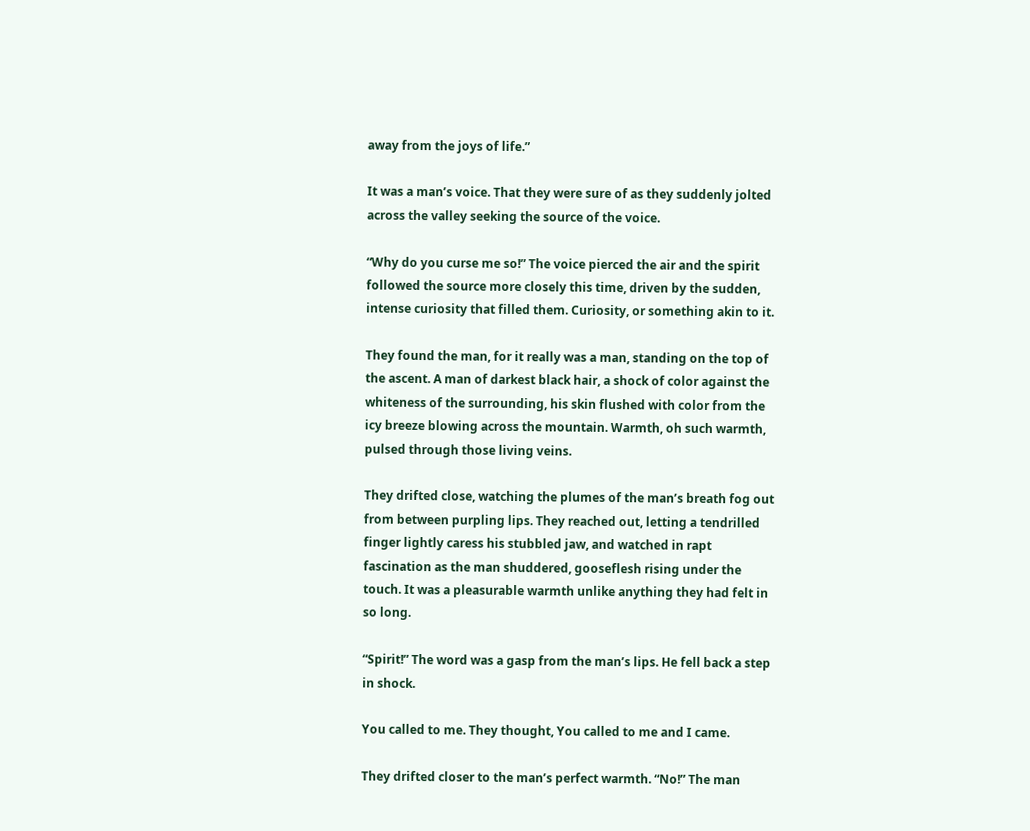away from the joys of life.”

It was a man’s voice. That they were sure of as they suddenly jolted across the valley seeking the source of the voice.

“Why do you curse me so!” The voice pierced the air and the spirit followed the source more closely this time, driven by the sudden, intense curiosity that filled them. Curiosity, or something akin to it.

They found the man, for it really was a man, standing on the top of the ascent. A man of darkest black hair, a shock of color against the whiteness of the surrounding, his skin flushed with color from the icy breeze blowing across the mountain. Warmth, oh such warmth, pulsed through those living veins.

They drifted close, watching the plumes of the man’s breath fog out from between purpling lips. They reached out, letting a tendrilled finger lightly caress his stubbled jaw, and watched in rapt fascination as the man shuddered, gooseflesh rising under the touch. It was a pleasurable warmth unlike anything they had felt in so long.

“Spirit!” The word was a gasp from the man’s lips. He fell back a step in shock.

You called to me. They thought, You called to me and I came.

They drifted closer to the man’s perfect warmth. “No!” The man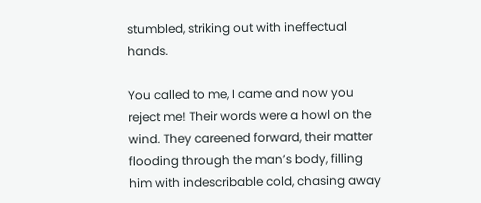stumbled, striking out with ineffectual hands.

You called to me, I came and now you reject me! Their words were a howl on the wind. They careened forward, their matter flooding through the man’s body, filling him with indescribable cold, chasing away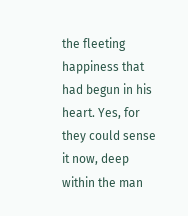the fleeting happiness that had begun in his heart. Yes, for they could sense it now, deep within the man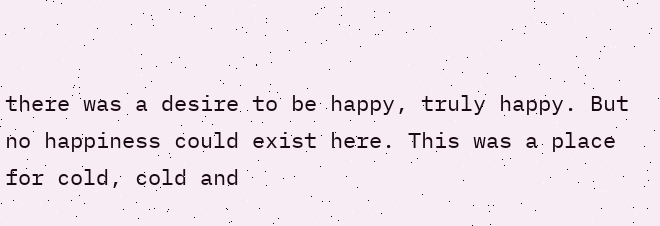there was a desire to be happy, truly happy. But no happiness could exist here. This was a place for cold, cold and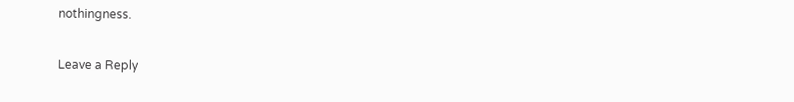nothingness.

Leave a Reply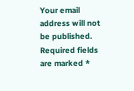Your email address will not be published. Required fields are marked *